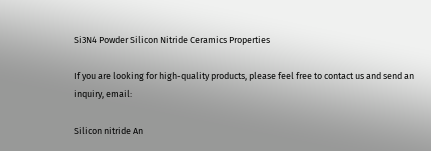Si3N4 Powder Silicon Nitride Ceramics Properties

If you are looking for high-quality products, please feel free to contact us and send an inquiry, email:

Silicon nitride An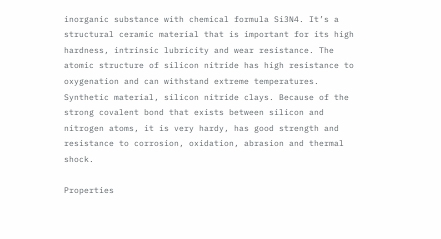inorganic substance with chemical formula Si3N4. It’s a structural ceramic material that is important for its high hardness, intrinsic lubricity and wear resistance. The atomic structure of silicon nitride has high resistance to oxygenation and can withstand extreme temperatures.
Synthetic material, silicon nitride clays. Because of the strong covalent bond that exists between silicon and nitrogen atoms, it is very hardy, has good strength and resistance to corrosion, oxidation, abrasion and thermal shock.

Properties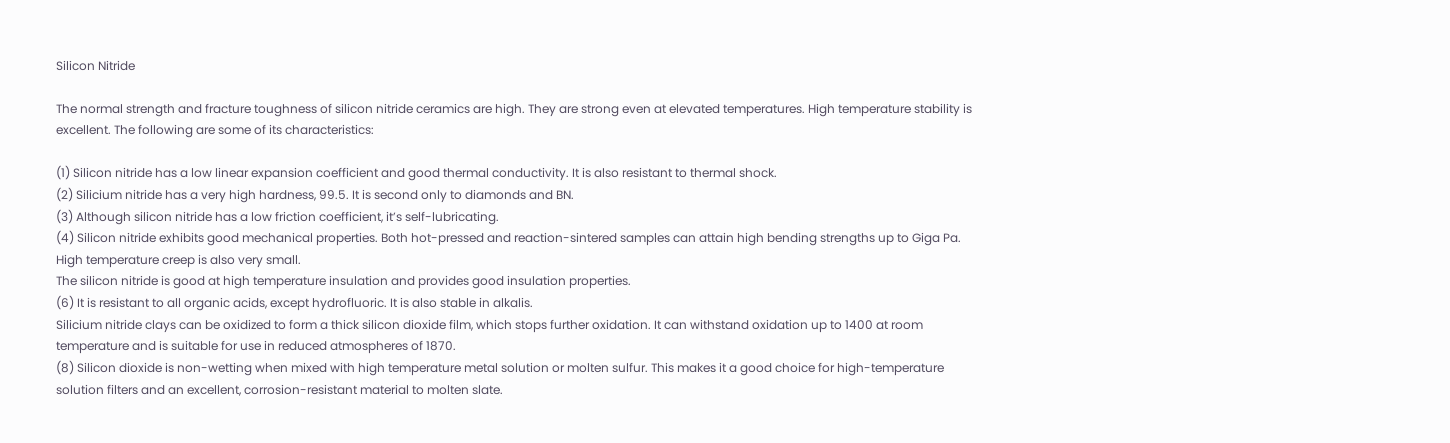Silicon Nitride

The normal strength and fracture toughness of silicon nitride ceramics are high. They are strong even at elevated temperatures. High temperature stability is excellent. The following are some of its characteristics:

(1) Silicon nitride has a low linear expansion coefficient and good thermal conductivity. It is also resistant to thermal shock.
(2) Silicium nitride has a very high hardness, 99.5. It is second only to diamonds and BN.
(3) Although silicon nitride has a low friction coefficient, it’s self-lubricating.
(4) Silicon nitride exhibits good mechanical properties. Both hot-pressed and reaction-sintered samples can attain high bending strengths up to Giga Pa. High temperature creep is also very small.
The silicon nitride is good at high temperature insulation and provides good insulation properties.
(6) It is resistant to all organic acids, except hydrofluoric. It is also stable in alkalis.
Silicium nitride clays can be oxidized to form a thick silicon dioxide film, which stops further oxidation. It can withstand oxidation up to 1400 at room temperature and is suitable for use in reduced atmospheres of 1870.
(8) Silicon dioxide is non-wetting when mixed with high temperature metal solution or molten sulfur. This makes it a good choice for high-temperature solution filters and an excellent, corrosion-resistant material to molten slate.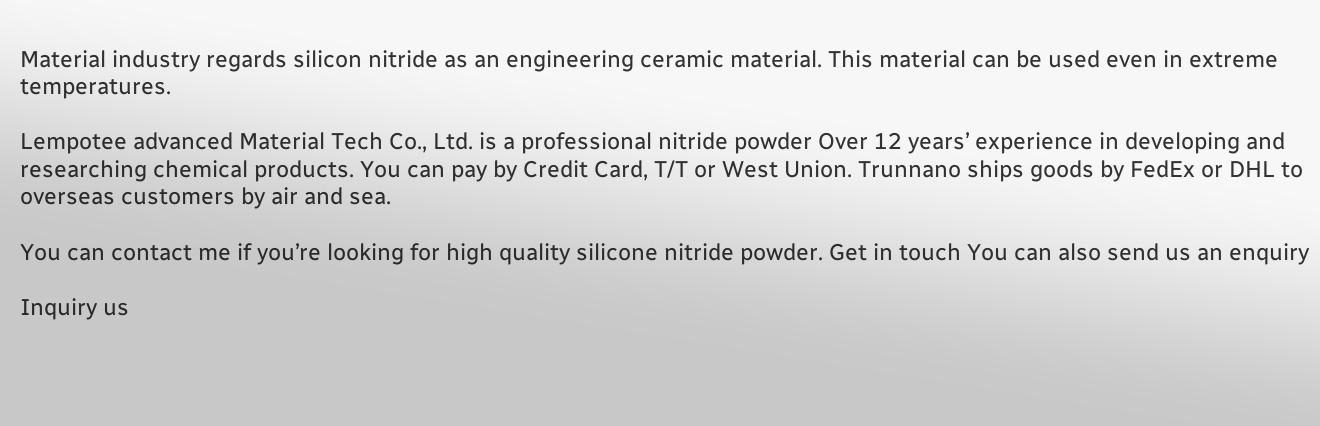Material industry regards silicon nitride as an engineering ceramic material. This material can be used even in extreme temperatures.

Lempotee advanced Material Tech Co., Ltd. is a professional nitride powder Over 12 years’ experience in developing and researching chemical products. You can pay by Credit Card, T/T or West Union. Trunnano ships goods by FedEx or DHL to overseas customers by air and sea.

You can contact me if you’re looking for high quality silicone nitride powder. Get in touch You can also send us an enquiry

Inquiry us